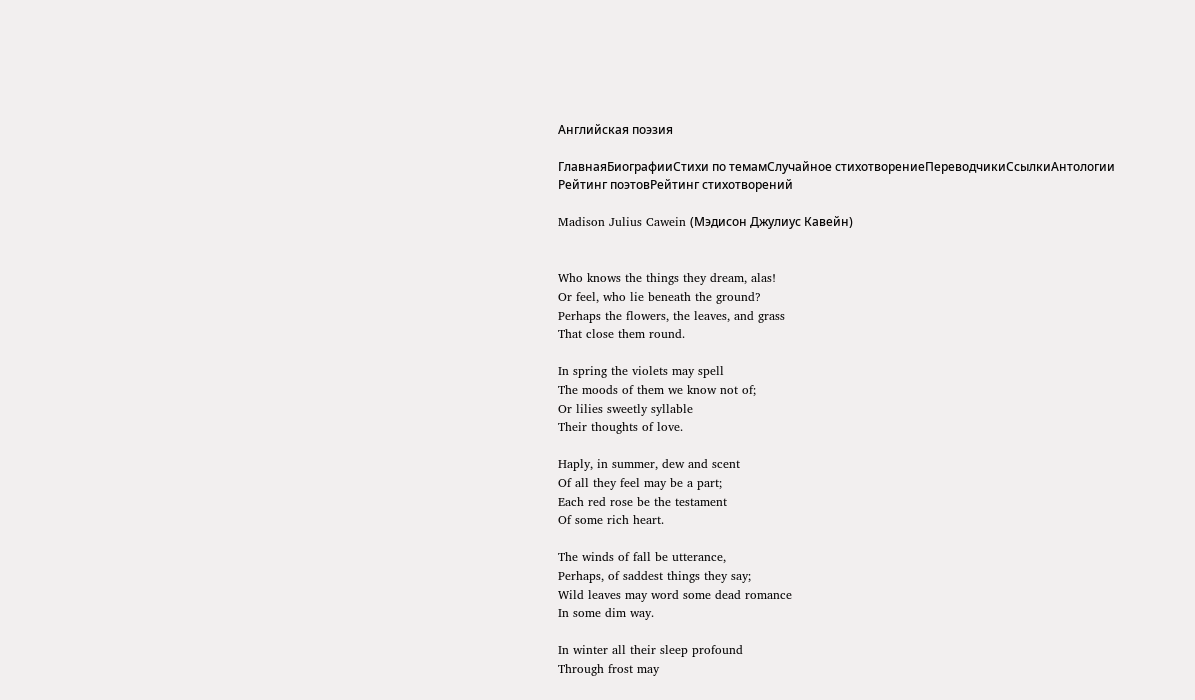Английская поэзия

ГлавнаяБиографииСтихи по темамСлучайное стихотворениеПереводчикиСсылкиАнтологии
Рейтинг поэтовРейтинг стихотворений

Madison Julius Cawein (Мэдисон Джулиус Кавейн)


Who knows the things they dream, alas!
Or feel, who lie beneath the ground?
Perhaps the flowers, the leaves, and grass
That close them round.

In spring the violets may spell
The moods of them we know not of;
Or lilies sweetly syllable
Their thoughts of love.

Haply, in summer, dew and scent
Of all they feel may be a part;
Each red rose be the testament
Of some rich heart.

The winds of fall be utterance,
Perhaps, of saddest things they say;
Wild leaves may word some dead romance
In some dim way.

In winter all their sleep profound
Through frost may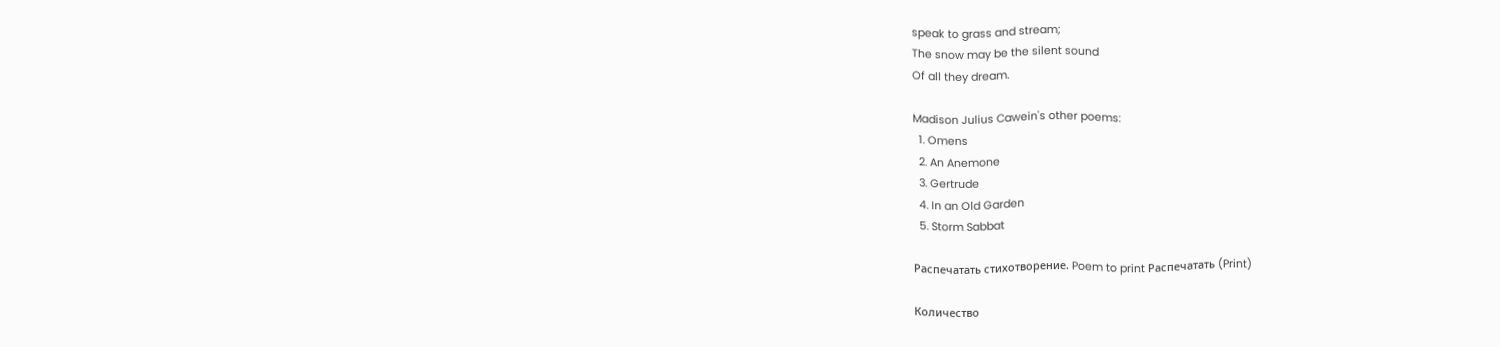speak to grass and stream;
The snow may be the silent sound
Of all they dream.

Madison Julius Cawein's other poems:
  1. Omens
  2. An Anemone
  3. Gertrude
  4. In an Old Garden
  5. Storm Sabbat

Распечатать стихотворение. Poem to print Распечатать (Print)

Количество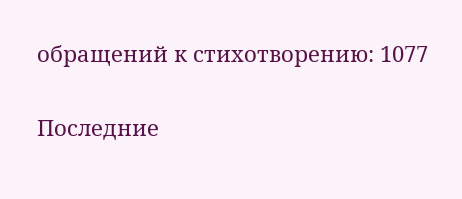обращений к стихотворению: 1077

Последние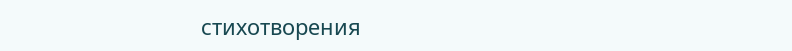стихотворения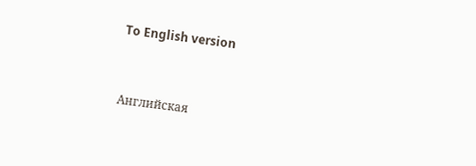To English version


Английская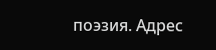поэзия. Адрес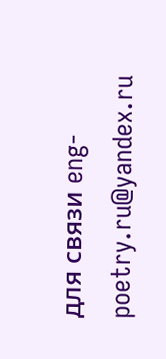для связи eng-poetry.ru@yandex.ru